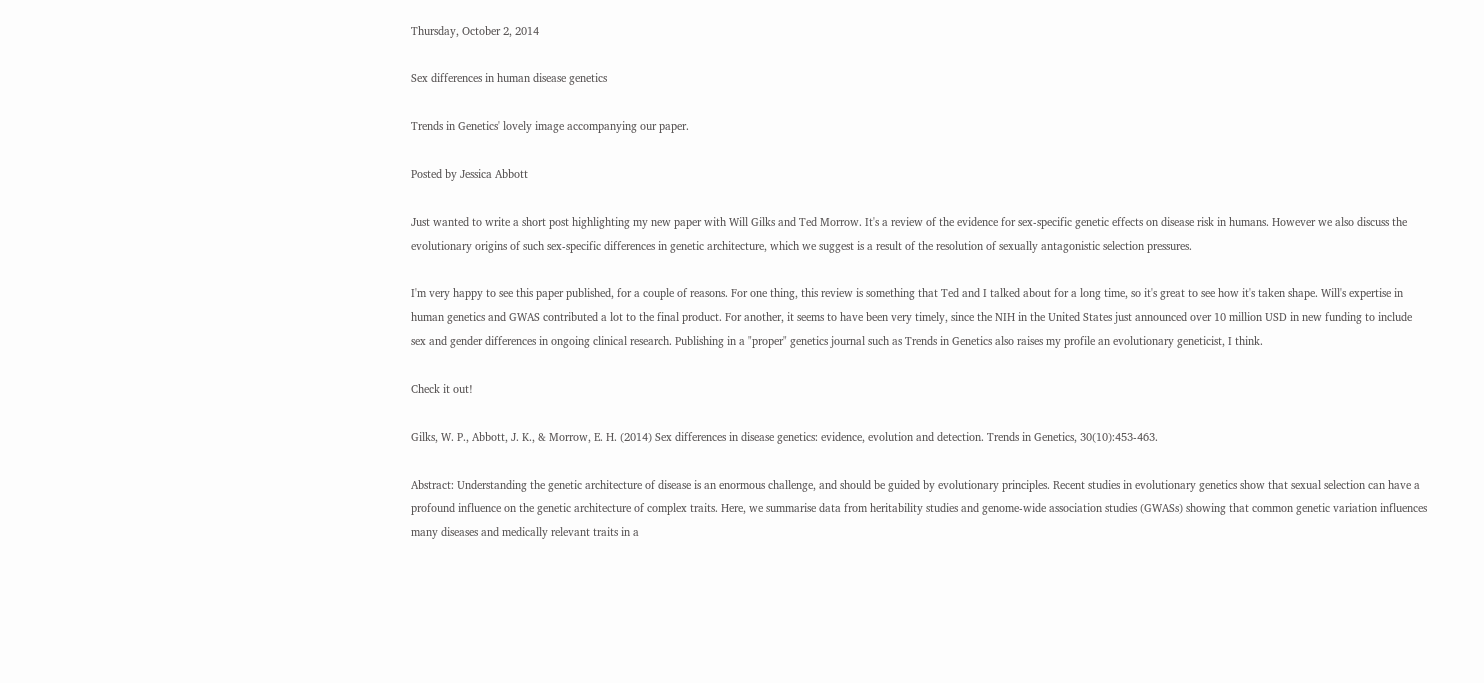Thursday, October 2, 2014

Sex differences in human disease genetics

Trends in Genetics' lovely image accompanying our paper.

Posted by Jessica Abbott

Just wanted to write a short post highlighting my new paper with Will Gilks and Ted Morrow. It's a review of the evidence for sex-specific genetic effects on disease risk in humans. However we also discuss the evolutionary origins of such sex-specific differences in genetic architecture, which we suggest is a result of the resolution of sexually antagonistic selection pressures.

I'm very happy to see this paper published, for a couple of reasons. For one thing, this review is something that Ted and I talked about for a long time, so it's great to see how it's taken shape. Will's expertise in human genetics and GWAS contributed a lot to the final product. For another, it seems to have been very timely, since the NIH in the United States just announced over 10 million USD in new funding to include sex and gender differences in ongoing clinical research. Publishing in a "proper" genetics journal such as Trends in Genetics also raises my profile an evolutionary geneticist, I think.

Check it out!

Gilks, W. P., Abbott, J. K., & Morrow, E. H. (2014) Sex differences in disease genetics: evidence, evolution and detection. Trends in Genetics, 30(10):453-463.

Abstract: Understanding the genetic architecture of disease is an enormous challenge, and should be guided by evolutionary principles. Recent studies in evolutionary genetics show that sexual selection can have a profound influence on the genetic architecture of complex traits. Here, we summarise data from heritability studies and genome-wide association studies (GWASs) showing that common genetic variation influences many diseases and medically relevant traits in a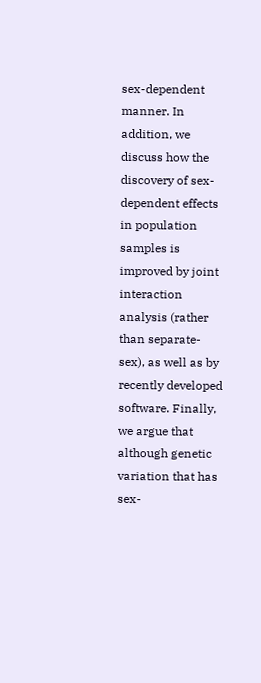sex-dependent manner. In addition, we discuss how the discovery of sex-dependent effects in population samples is improved by joint interaction analysis (rather than separate-sex), as well as by recently developed software. Finally, we argue that although genetic variation that has sex-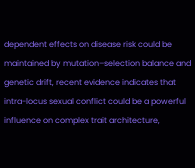dependent effects on disease risk could be maintained by mutation–selection balance and genetic drift, recent evidence indicates that intra-locus sexual conflict could be a powerful influence on complex trait architecture,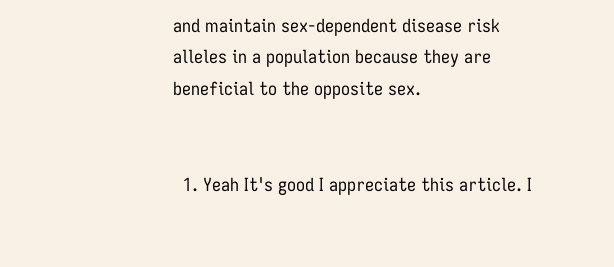and maintain sex-dependent disease risk alleles in a population because they are beneficial to the opposite sex.


  1. Yeah It's good I appreciate this article. I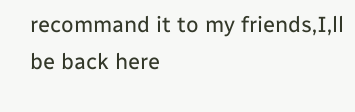recommand it to my friends,I,ll be back here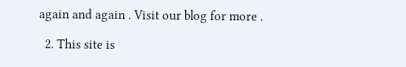again and again . Visit our blog for more .

  2. This site is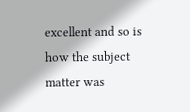excellent and so is how the subject matter was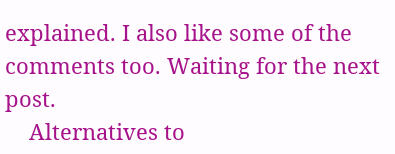explained. I also like some of the comments too. Waiting for the next post.
    Alternatives to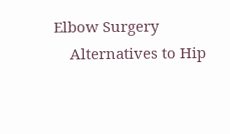Elbow Surgery
    Alternatives to Hip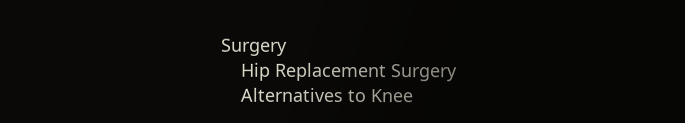Surgery
    Hip Replacement Surgery
    Alternatives to Knee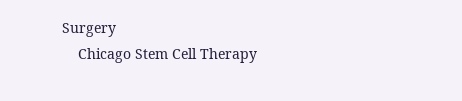Surgery
    Chicago Stem Cell Therapy